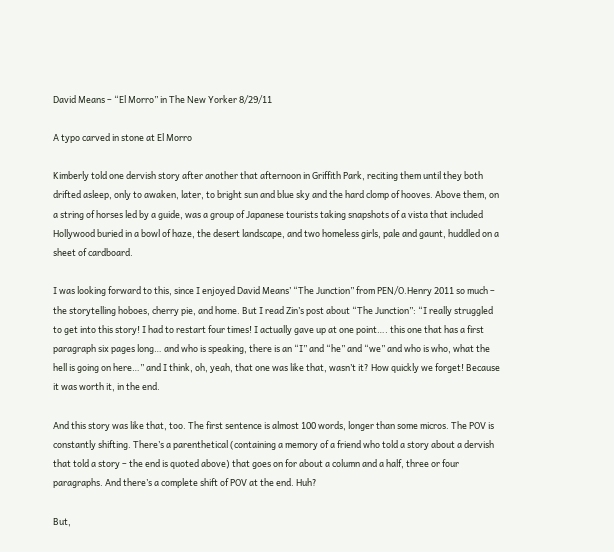David Means – “El Morro” in The New Yorker 8/29/11

A typo carved in stone at El Morro

Kimberly told one dervish story after another that afternoon in Griffith Park, reciting them until they both drifted asleep, only to awaken, later, to bright sun and blue sky and the hard clomp of hooves. Above them, on a string of horses led by a guide, was a group of Japanese tourists taking snapshots of a vista that included Hollywood buried in a bowl of haze, the desert landscape, and two homeless girls, pale and gaunt, huddled on a sheet of cardboard.

I was looking forward to this, since I enjoyed David Means’ “The Junction” from PEN/O.Henry 2011 so much – the storytelling hoboes, cherry pie, and home. But I read Zin’s post about “The Junction”: “I really struggled to get into this story! I had to restart four times! I actually gave up at one point…. this one that has a first paragraph six pages long… and who is speaking, there is an “I” and “he” and “we” and who is who, what the hell is going on here…” and I think, oh, yeah, that one was like that, wasn’t it? How quickly we forget! Because it was worth it, in the end.

And this story was like that, too. The first sentence is almost 100 words, longer than some micros. The POV is constantly shifting. There’s a parenthetical (containing a memory of a friend who told a story about a dervish that told a story – the end is quoted above) that goes on for about a column and a half, three or four paragraphs. And there’s a complete shift of POV at the end. Huh?

But,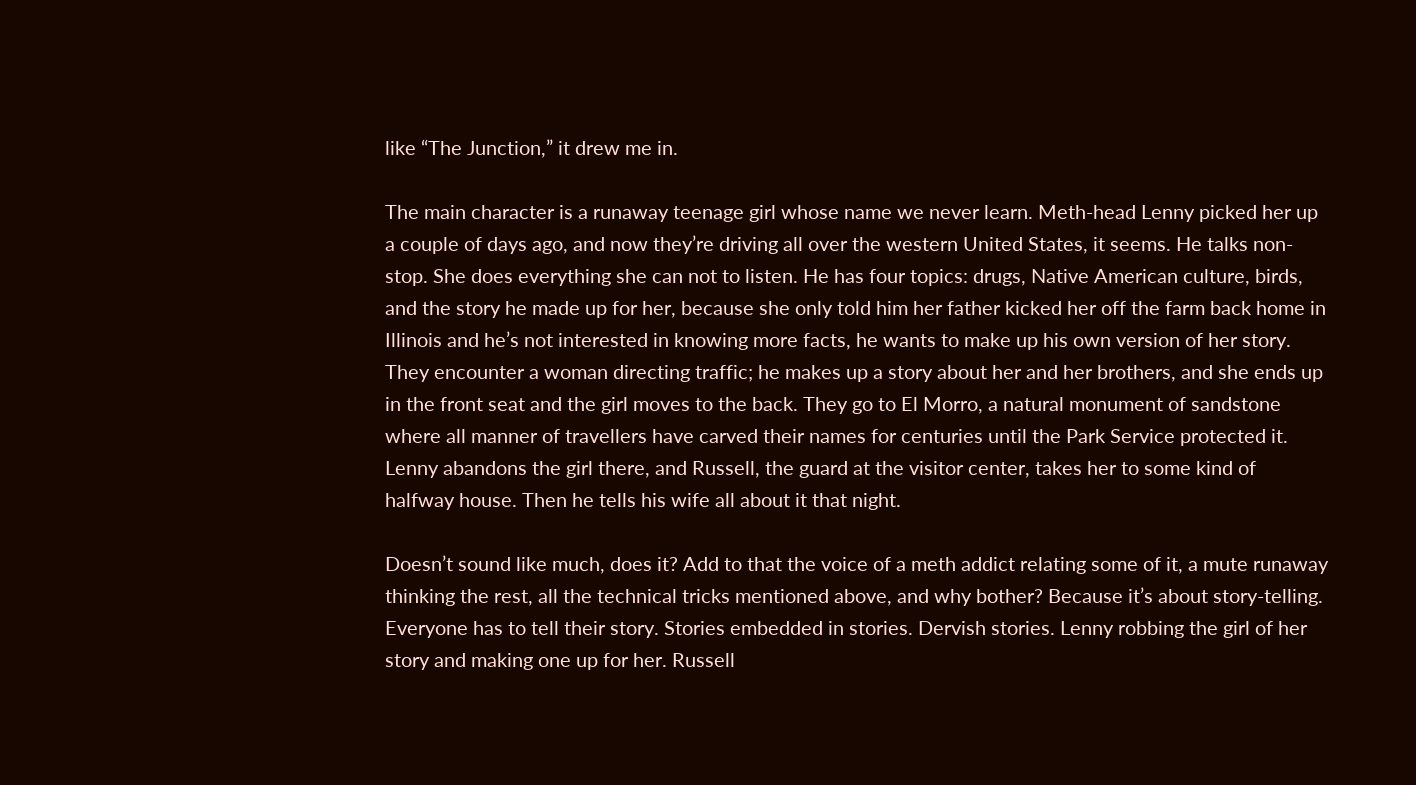like “The Junction,” it drew me in.

The main character is a runaway teenage girl whose name we never learn. Meth-head Lenny picked her up a couple of days ago, and now they’re driving all over the western United States, it seems. He talks non-stop. She does everything she can not to listen. He has four topics: drugs, Native American culture, birds, and the story he made up for her, because she only told him her father kicked her off the farm back home in Illinois and he’s not interested in knowing more facts, he wants to make up his own version of her story. They encounter a woman directing traffic; he makes up a story about her and her brothers, and she ends up in the front seat and the girl moves to the back. They go to El Morro, a natural monument of sandstone where all manner of travellers have carved their names for centuries until the Park Service protected it. Lenny abandons the girl there, and Russell, the guard at the visitor center, takes her to some kind of halfway house. Then he tells his wife all about it that night.

Doesn’t sound like much, does it? Add to that the voice of a meth addict relating some of it, a mute runaway thinking the rest, all the technical tricks mentioned above, and why bother? Because it’s about story-telling. Everyone has to tell their story. Stories embedded in stories. Dervish stories. Lenny robbing the girl of her story and making one up for her. Russell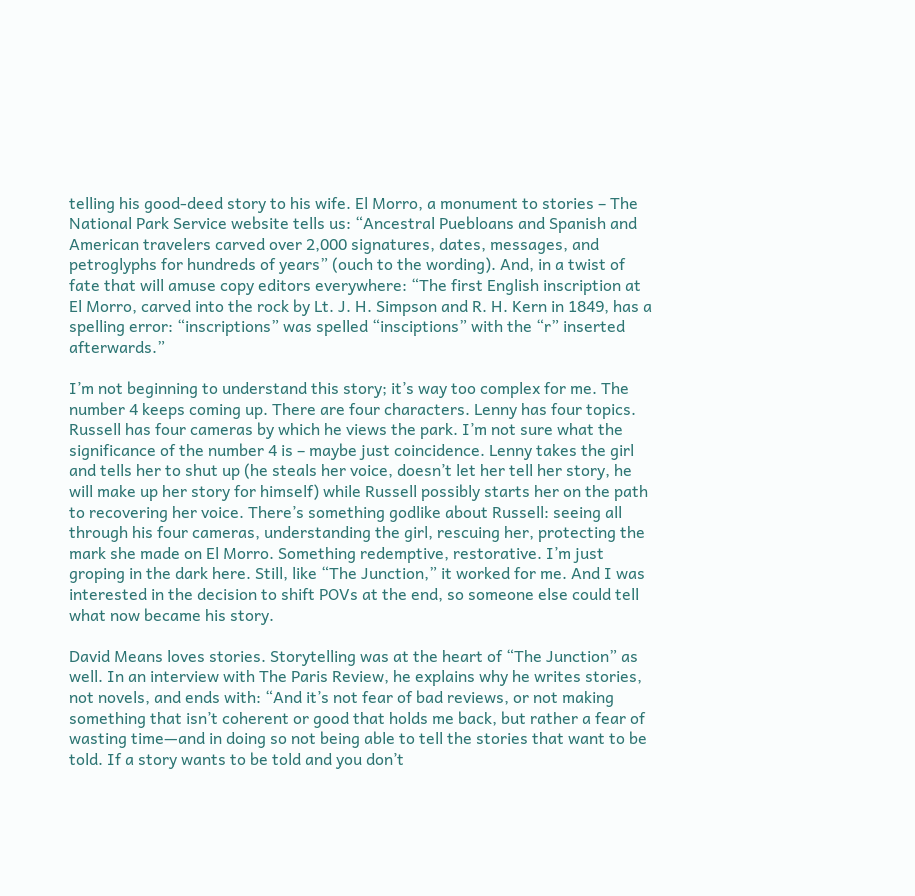telling his good-deed story to his wife. El Morro, a monument to stories – The National Park Service website tells us: “Ancestral Puebloans and Spanish and American travelers carved over 2,000 signatures, dates, messages, and petroglyphs for hundreds of years” (ouch to the wording). And, in a twist of fate that will amuse copy editors everywhere: “The first English inscription at El Morro, carved into the rock by Lt. J. H. Simpson and R. H. Kern in 1849, has a spelling error: “inscriptions” was spelled “insciptions” with the “r” inserted afterwards.”

I’m not beginning to understand this story; it’s way too complex for me. The number 4 keeps coming up. There are four characters. Lenny has four topics. Russell has four cameras by which he views the park. I’m not sure what the significance of the number 4 is – maybe just coincidence. Lenny takes the girl and tells her to shut up (he steals her voice, doesn’t let her tell her story, he will make up her story for himself) while Russell possibly starts her on the path to recovering her voice. There’s something godlike about Russell: seeing all through his four cameras, understanding the girl, rescuing her, protecting the mark she made on El Morro. Something redemptive, restorative. I’m just groping in the dark here. Still, like “The Junction,” it worked for me. And I was interested in the decision to shift POVs at the end, so someone else could tell what now became his story.

David Means loves stories. Storytelling was at the heart of “The Junction” as well. In an interview with The Paris Review, he explains why he writes stories, not novels, and ends with: “And it’s not fear of bad reviews, or not making something that isn’t coherent or good that holds me back, but rather a fear of wasting time—and in doing so not being able to tell the stories that want to be told. If a story wants to be told and you don’t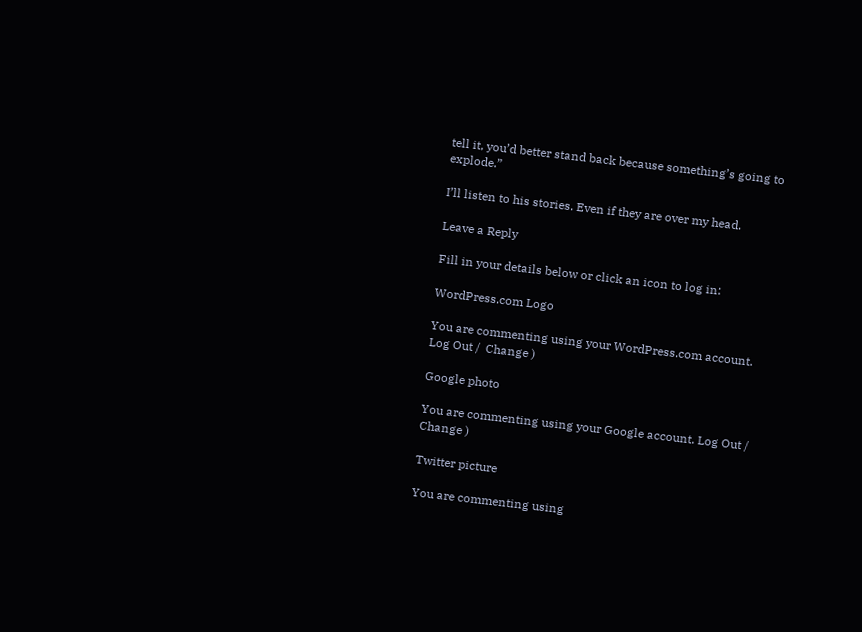tell it, you’d better stand back because something’s going to explode.”

I’ll listen to his stories. Even if they are over my head.

Leave a Reply

Fill in your details below or click an icon to log in:

WordPress.com Logo

You are commenting using your WordPress.com account. Log Out /  Change )

Google photo

You are commenting using your Google account. Log Out /  Change )

Twitter picture

You are commenting using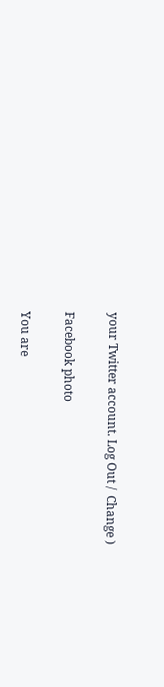your Twitter account. Log Out /  Change )

Facebook photo

You are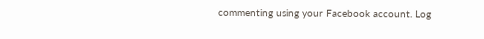commenting using your Facebook account. Log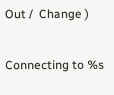Out /  Change )

Connecting to %s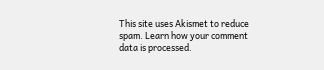This site uses Akismet to reduce spam. Learn how your comment data is processed.